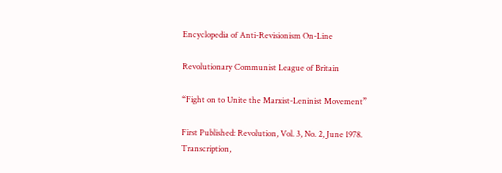Encyclopedia of Anti-Revisionism On-Line

Revolutionary Communist League of Britain

“Fight on to Unite the Marxist-Leninist Movement”

First Published: Revolution, Vol. 3, No. 2, June 1978.
Transcription,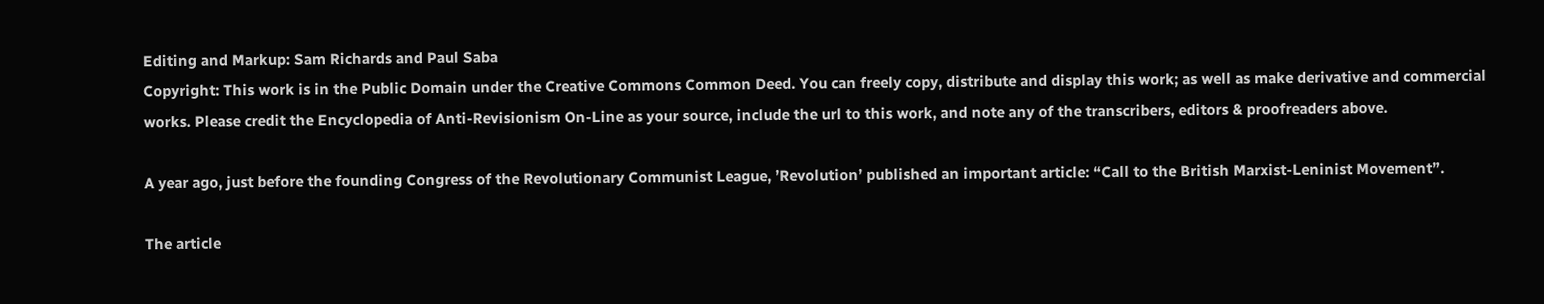Editing and Markup: Sam Richards and Paul Saba
Copyright: This work is in the Public Domain under the Creative Commons Common Deed. You can freely copy, distribute and display this work; as well as make derivative and commercial works. Please credit the Encyclopedia of Anti-Revisionism On-Line as your source, include the url to this work, and note any of the transcribers, editors & proofreaders above.

A year ago, just before the founding Congress of the Revolutionary Communist League, ’Revolution’ published an important article: “Call to the British Marxist-Leninist Movement”.

The article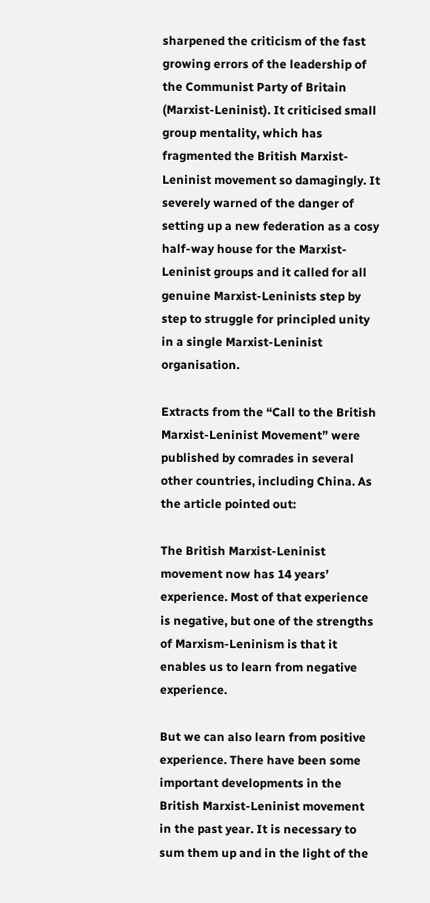sharpened the criticism of the fast growing errors of the leadership of the Communist Party of Britain (Marxist-Leninist). It criticised small group mentality, which has fragmented the British Marxist-Leninist movement so damagingly. It severely warned of the danger of setting up a new federation as a cosy half-way house for the Marxist-Leninist groups and it called for all genuine Marxist-Leninists step by step to struggle for principled unity in a single Marxist-Leninist organisation.

Extracts from the “Call to the British Marxist-Leninist Movement” were published by comrades in several other countries, including China. As the article pointed out:

The British Marxist-Leninist movement now has 14 years’ experience. Most of that experience is negative, but one of the strengths of Marxism-Leninism is that it enables us to learn from negative experience.

But we can also learn from positive experience. There have been some important developments in the British Marxist-Leninist movement in the past year. It is necessary to sum them up and in the light of the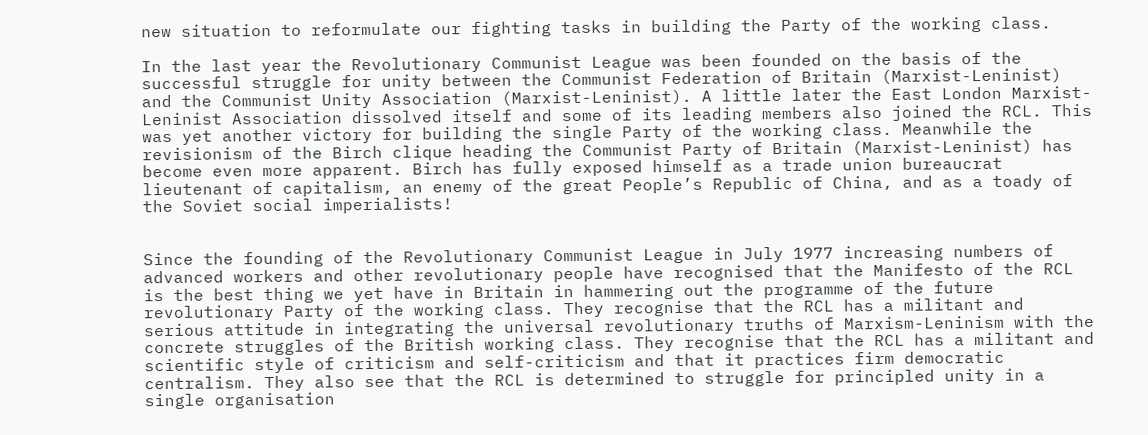new situation to reformulate our fighting tasks in building the Party of the working class.

In the last year the Revolutionary Communist League was been founded on the basis of the successful struggle for unity between the Communist Federation of Britain (Marxist-Leninist) and the Communist Unity Association (Marxist-Leninist). A little later the East London Marxist-Leninist Association dissolved itself and some of its leading members also joined the RCL. This was yet another victory for building the single Party of the working class. Meanwhile the revisionism of the Birch clique heading the Communist Party of Britain (Marxist-Leninist) has become even more apparent. Birch has fully exposed himself as a trade union bureaucrat lieutenant of capitalism, an enemy of the great People’s Republic of China, and as a toady of the Soviet social imperialists!


Since the founding of the Revolutionary Communist League in July 1977 increasing numbers of advanced workers and other revolutionary people have recognised that the Manifesto of the RCL is the best thing we yet have in Britain in hammering out the programme of the future revolutionary Party of the working class. They recognise that the RCL has a militant and serious attitude in integrating the universal revolutionary truths of Marxism-Leninism with the concrete struggles of the British working class. They recognise that the RCL has a militant and scientific style of criticism and self-criticism and that it practices firm democratic centralism. They also see that the RCL is determined to struggle for principled unity in a single organisation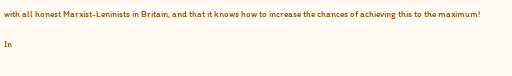with all honest Marxist-Leninists in Britain, and that it knows how to increase the chances of achieving this to the maximum!

In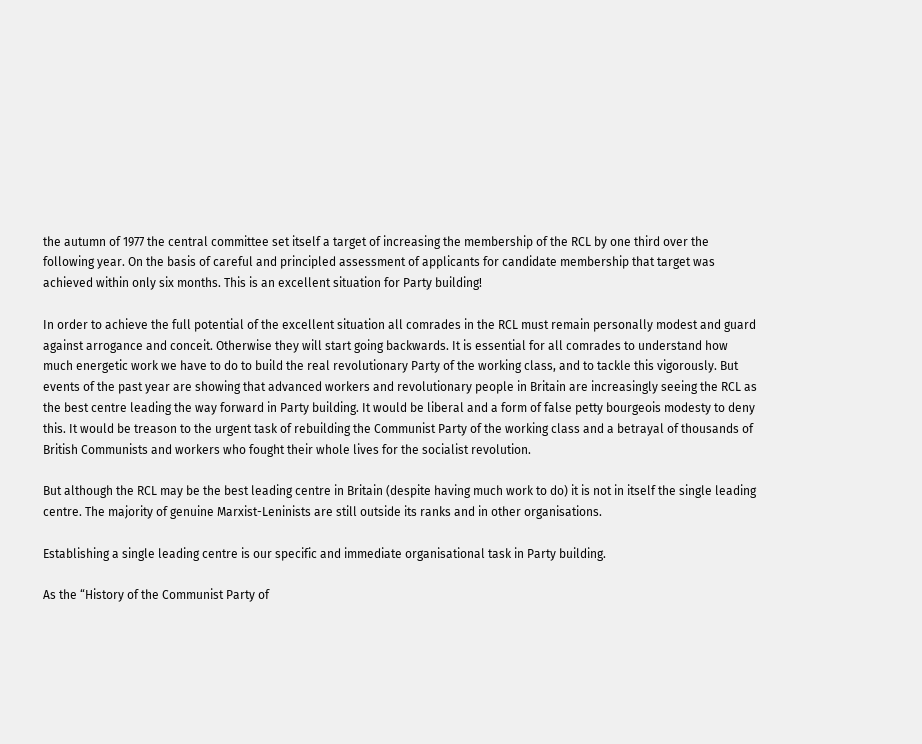the autumn of 1977 the central committee set itself a target of increasing the membership of the RCL by one third over the following year. On the basis of careful and principled assessment of applicants for candidate membership that target was achieved within only six months. This is an excellent situation for Party building!

In order to achieve the full potential of the excellent situation all comrades in the RCL must remain personally modest and guard against arrogance and conceit. Otherwise they will start going backwards. It is essential for all comrades to understand how much energetic work we have to do to build the real revolutionary Party of the working class, and to tackle this vigorously. But events of the past year are showing that advanced workers and revolutionary people in Britain are increasingly seeing the RCL as the best centre leading the way forward in Party building. It would be liberal and a form of false petty bourgeois modesty to deny this. It would be treason to the urgent task of rebuilding the Communist Party of the working class and a betrayal of thousands of British Communists and workers who fought their whole lives for the socialist revolution.

But although the RCL may be the best leading centre in Britain (despite having much work to do) it is not in itself the single leading centre. The majority of genuine Marxist-Leninists are still outside its ranks and in other organisations.

Establishing a single leading centre is our specific and immediate organisational task in Party building.

As the “History of the Communist Party of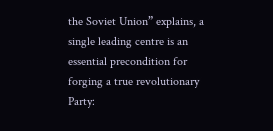the Soviet Union” explains, a single leading centre is an essential precondition for forging a true revolutionary Party: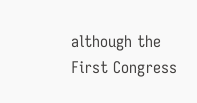although the First Congress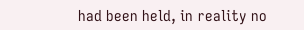had been held, in reality no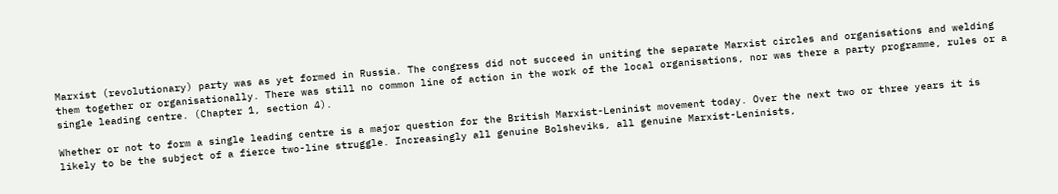Marxist (revolutionary) party was as yet formed in Russia. The congress did not succeed in uniting the separate Marxist circles and organisations and welding them together or organisationally. There was still no common line of action in the work of the local organisations, nor was there a party programme, rules or a single leading centre. (Chapter 1, section 4).

Whether or not to form a single leading centre is a major question for the British Marxist-Leninist movement today. Over the next two or three years it is likely to be the subject of a fierce two-line struggle. Increasingly all genuine Bolsheviks, all genuine Marxist-Leninists,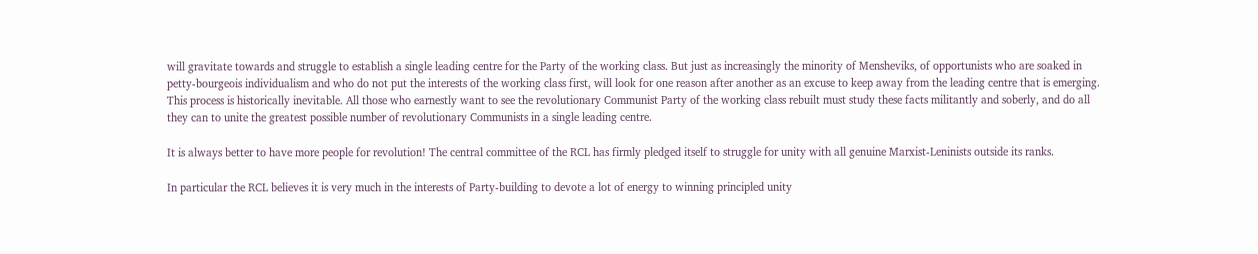will gravitate towards and struggle to establish a single leading centre for the Party of the working class. But just as increasingly the minority of Mensheviks, of opportunists who are soaked in petty-bourgeois individualism and who do not put the interests of the working class first, will look for one reason after another as an excuse to keep away from the leading centre that is emerging. This process is historically inevitable. All those who earnestly want to see the revolutionary Communist Party of the working class rebuilt must study these facts militantly and soberly, and do all they can to unite the greatest possible number of revolutionary Communists in a single leading centre.

It is always better to have more people for revolution! The central committee of the RCL has firmly pledged itself to struggle for unity with all genuine Marxist-Leninists outside its ranks.

In particular the RCL believes it is very much in the interests of Party-building to devote a lot of energy to winning principled unity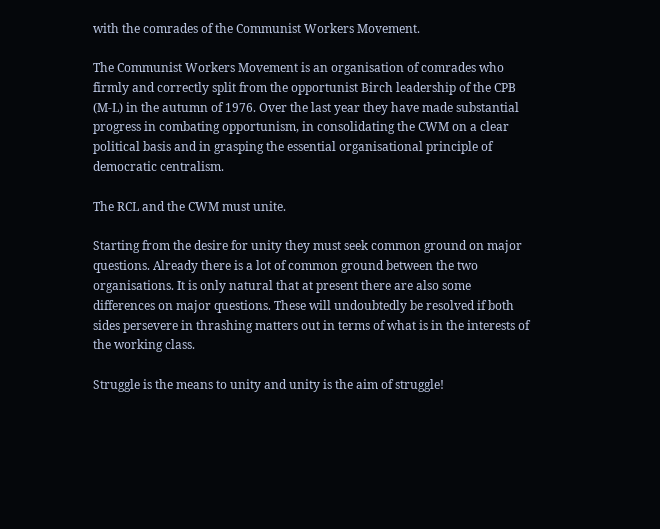with the comrades of the Communist Workers Movement.

The Communist Workers Movement is an organisation of comrades who firmly and correctly split from the opportunist Birch leadership of the CPB (M-L) in the autumn of 1976. Over the last year they have made substantial progress in combating opportunism, in consolidating the CWM on a clear political basis and in grasping the essential organisational principle of democratic centralism.

The RCL and the CWM must unite.

Starting from the desire for unity they must seek common ground on major questions. Already there is a lot of common ground between the two organisations. It is only natural that at present there are also some differences on major questions. These will undoubtedly be resolved if both sides persevere in thrashing matters out in terms of what is in the interests of the working class.

Struggle is the means to unity and unity is the aim of struggle!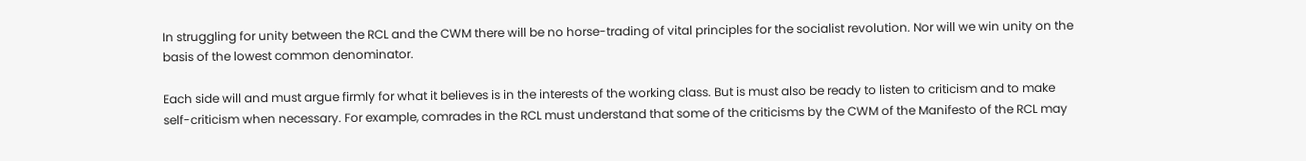In struggling for unity between the RCL and the CWM there will be no horse-trading of vital principles for the socialist revolution. Nor will we win unity on the basis of the lowest common denominator.

Each side will and must argue firmly for what it believes is in the interests of the working class. But is must also be ready to listen to criticism and to make self-criticism when necessary. For example, comrades in the RCL must understand that some of the criticisms by the CWM of the Manifesto of the RCL may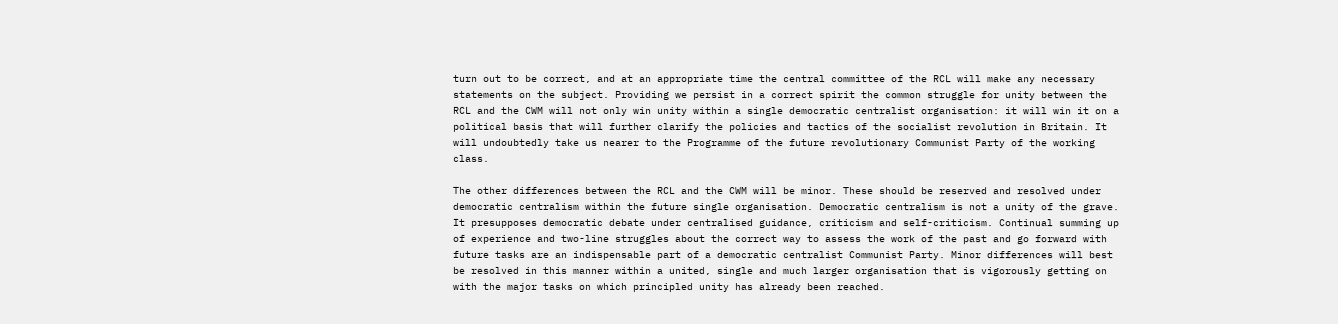turn out to be correct, and at an appropriate time the central committee of the RCL will make any necessary statements on the subject. Providing we persist in a correct spirit the common struggle for unity between the RCL and the CWM will not only win unity within a single democratic centralist organisation: it will win it on a political basis that will further clarify the policies and tactics of the socialist revolution in Britain. It will undoubtedly take us nearer to the Programme of the future revolutionary Communist Party of the working class.

The other differences between the RCL and the CWM will be minor. These should be reserved and resolved under democratic centralism within the future single organisation. Democratic centralism is not a unity of the grave. It presupposes democratic debate under centralised guidance, criticism and self-criticism. Continual summing up of experience and two-line struggles about the correct way to assess the work of the past and go forward with future tasks are an indispensable part of a democratic centralist Communist Party. Minor differences will best be resolved in this manner within a united, single and much larger organisation that is vigorously getting on with the major tasks on which principled unity has already been reached.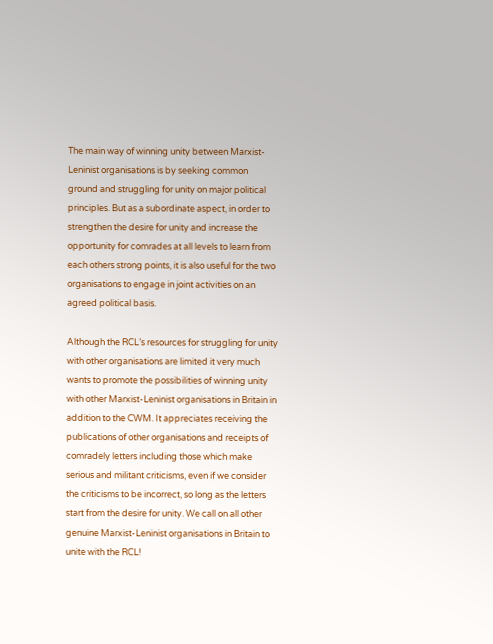The main way of winning unity between Marxist-Leninist organisations is by seeking common ground and struggling for unity on major political principles. But as a subordinate aspect, in order to strengthen the desire for unity and increase the opportunity for comrades at all levels to learn from each others strong points, it is also useful for the two organisations to engage in joint activities on an agreed political basis.

Although the RCL’s resources for struggling for unity with other organisations are limited it very much wants to promote the possibilities of winning unity with other Marxist-Leninist organisations in Britain in addition to the CWM. It appreciates receiving the publications of other organisations and receipts of comradely letters including those which make serious and militant criticisms, even if we consider the criticisms to be incorrect, so long as the letters start from the desire for unity. We call on all other genuine Marxist-Leninist organisations in Britain to unite with the RCL!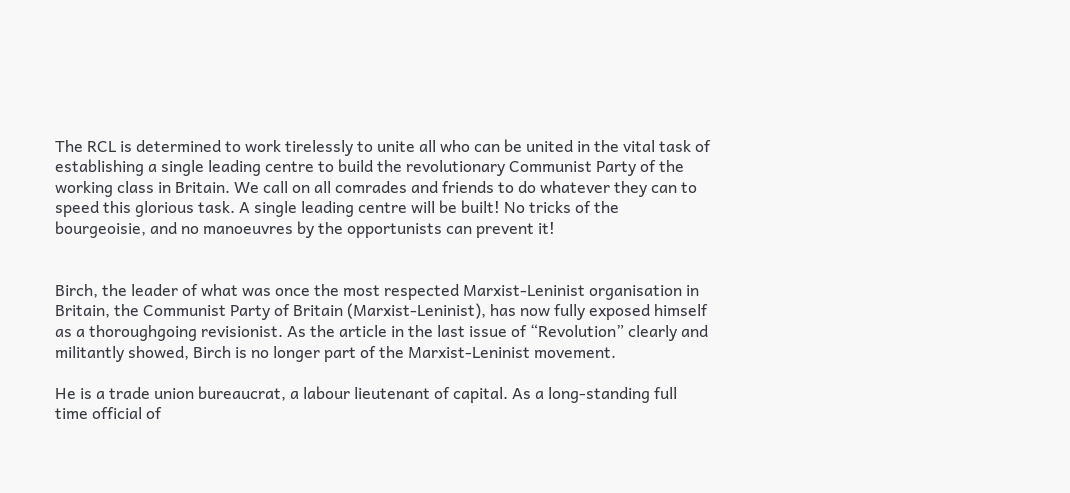The RCL is determined to work tirelessly to unite all who can be united in the vital task of establishing a single leading centre to build the revolutionary Communist Party of the working class in Britain. We call on all comrades and friends to do whatever they can to speed this glorious task. A single leading centre will be built! No tricks of the bourgeoisie, and no manoeuvres by the opportunists can prevent it!


Birch, the leader of what was once the most respected Marxist-Leninist organisation in Britain, the Communist Party of Britain (Marxist-Leninist), has now fully exposed himself as a thoroughgoing revisionist. As the article in the last issue of “Revolution” clearly and militantly showed, Birch is no longer part of the Marxist-Leninist movement.

He is a trade union bureaucrat, a labour lieutenant of capital. As a long-standing full time official of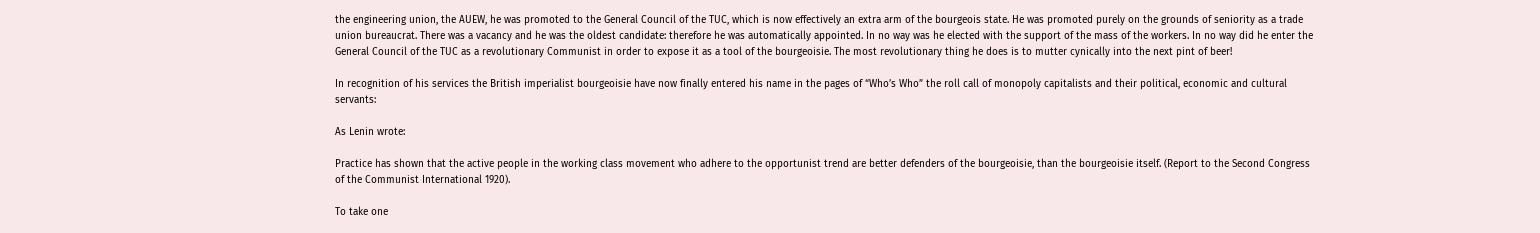the engineering union, the AUEW, he was promoted to the General Council of the TUC, which is now effectively an extra arm of the bourgeois state. He was promoted purely on the grounds of seniority as a trade union bureaucrat. There was a vacancy and he was the oldest candidate: therefore he was automatically appointed. In no way was he elected with the support of the mass of the workers. In no way did he enter the General Council of the TUC as a revolutionary Communist in order to expose it as a tool of the bourgeoisie. The most revolutionary thing he does is to mutter cynically into the next pint of beer!

In recognition of his services the British imperialist bourgeoisie have now finally entered his name in the pages of “Who’s Who” the roll call of monopoly capitalists and their political, economic and cultural servants:

As Lenin wrote:

Practice has shown that the active people in the working class movement who adhere to the opportunist trend are better defenders of the bourgeoisie, than the bourgeoisie itself. (Report to the Second Congress of the Communist International 1920).

To take one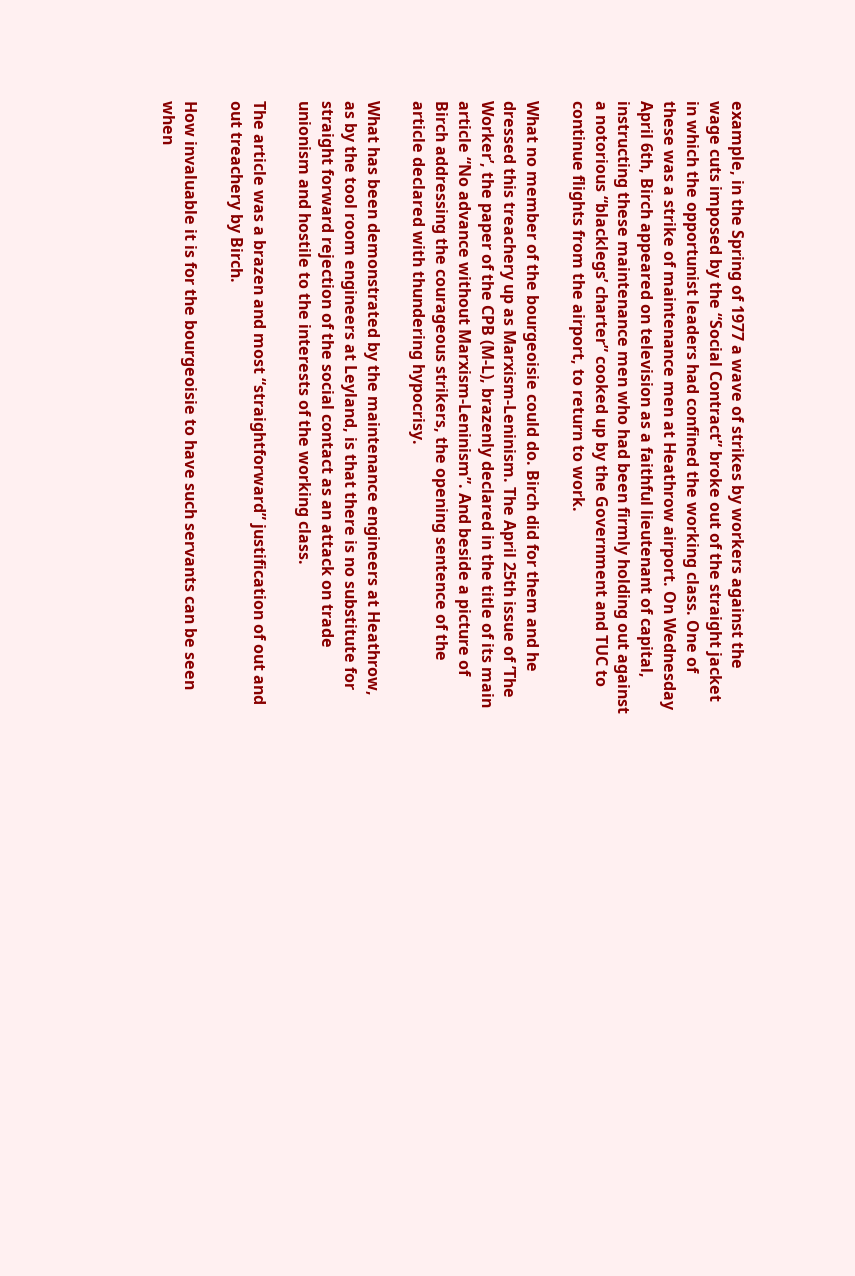example, in the Spring of 1977 a wave of strikes by workers against the wage cuts imposed by the “Social Contract” broke out of the straight jacket in which the opportunist leaders had confined the working class. One of these was a strike of maintenance men at Heathrow airport. On Wednesday April 6th, Birch appeared on television as a faithful lieutenant of capital, instructing these maintenance men who had been firmly holding out against a notorious “blacklegs’ charter” cooked up by the Government and TUC to continue flights from the airport, to return to work.

What no member of the bourgeoisie could do. Birch did for them and he dressed this treachery up as Marxism-Leninism. The April 25th issue of ’The Worker’, the paper of the CPB (M-L), brazenly declared in the title of its main article “No advance without Marxism-Leninism”. And beside a picture of Birch addressing the courageous strikers, the opening sentence of the article declared with thundering hypocrisy.

What has been demonstrated by the maintenance engineers at Heathrow, as by the tool room engineers at Leyland, is that there is no substitute for straight forward rejection of the social contact as an attack on trade unionism and hostile to the interests of the working class.

The article was a brazen and most “straightforward” justification of out and out treachery by Birch.

How invaluable it is for the bourgeoisie to have such servants can be seen when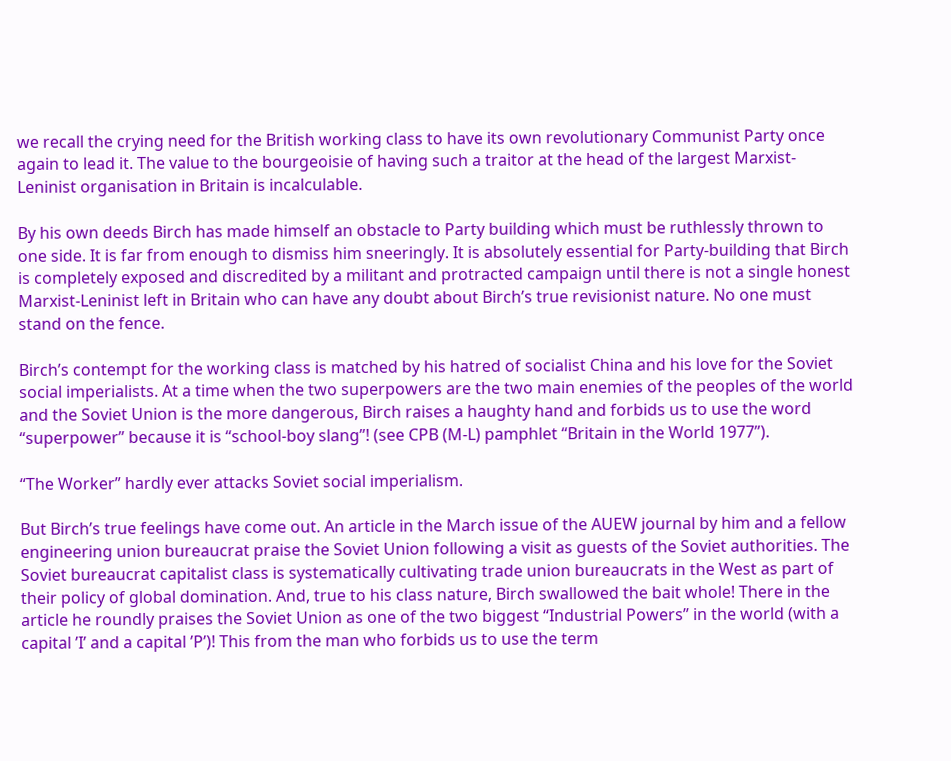we recall the crying need for the British working class to have its own revolutionary Communist Party once again to lead it. The value to the bourgeoisie of having such a traitor at the head of the largest Marxist-Leninist organisation in Britain is incalculable.

By his own deeds Birch has made himself an obstacle to Party building which must be ruthlessly thrown to one side. It is far from enough to dismiss him sneeringly. It is absolutely essential for Party-building that Birch is completely exposed and discredited by a militant and protracted campaign until there is not a single honest Marxist-Leninist left in Britain who can have any doubt about Birch’s true revisionist nature. No one must stand on the fence.

Birch’s contempt for the working class is matched by his hatred of socialist China and his love for the Soviet social imperialists. At a time when the two superpowers are the two main enemies of the peoples of the world and the Soviet Union is the more dangerous, Birch raises a haughty hand and forbids us to use the word “superpower” because it is “school-boy slang”! (see CPB (M-L) pamphlet “Britain in the World 1977”).

“The Worker” hardly ever attacks Soviet social imperialism.

But Birch’s true feelings have come out. An article in the March issue of the AUEW journal by him and a fellow engineering union bureaucrat praise the Soviet Union following a visit as guests of the Soviet authorities. The Soviet bureaucrat capitalist class is systematically cultivating trade union bureaucrats in the West as part of their policy of global domination. And, true to his class nature, Birch swallowed the bait whole! There in the article he roundly praises the Soviet Union as one of the two biggest “Industrial Powers” in the world (with a capital ’I’ and a capital ’P’)! This from the man who forbids us to use the term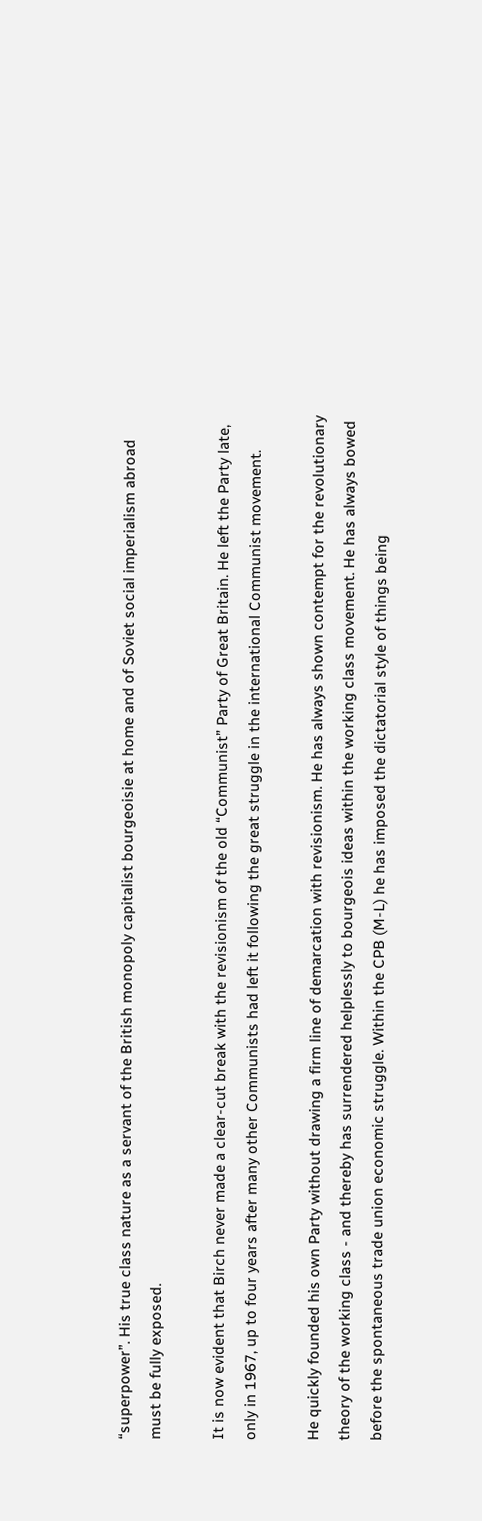“superpower”. His true class nature as a servant of the British monopoly capitalist bourgeoisie at home and of Soviet social imperialism abroad must be fully exposed.

It is now evident that Birch never made a clear-cut break with the revisionism of the old “Communist” Party of Great Britain. He left the Party late, only in 1967, up to four years after many other Communists had left it following the great struggle in the international Communist movement.

He quickly founded his own Party without drawing a firm line of demarcation with revisionism. He has always shown contempt for the revolutionary theory of the working class - and thereby has surrendered helplessly to bourgeois ideas within the working class movement. He has always bowed before the spontaneous trade union economic struggle. Within the CPB (M-L) he has imposed the dictatorial style of things being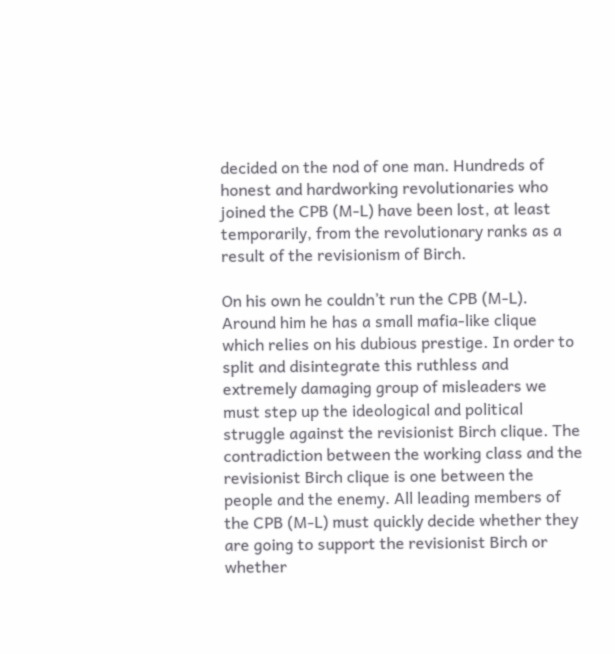decided on the nod of one man. Hundreds of honest and hardworking revolutionaries who joined the CPB (M-L) have been lost, at least temporarily, from the revolutionary ranks as a result of the revisionism of Birch.

On his own he couldn’t run the CPB (M-L). Around him he has a small mafia-like clique which relies on his dubious prestige. In order to split and disintegrate this ruthless and extremely damaging group of misleaders we must step up the ideological and political struggle against the revisionist Birch clique. The contradiction between the working class and the revisionist Birch clique is one between the people and the enemy. All leading members of the CPB (M-L) must quickly decide whether they are going to support the revisionist Birch or whether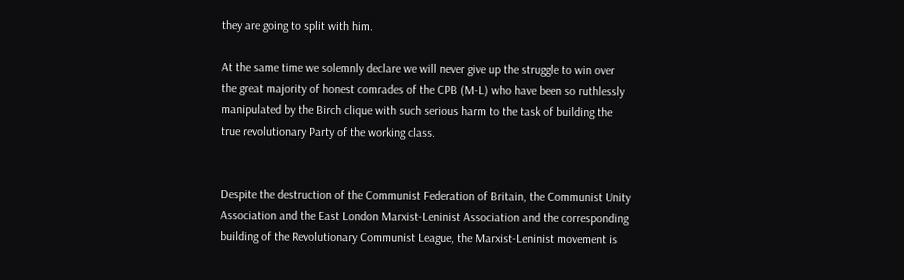they are going to split with him.

At the same time we solemnly declare we will never give up the struggle to win over the great majority of honest comrades of the CPB (M-L) who have been so ruthlessly manipulated by the Birch clique with such serious harm to the task of building the true revolutionary Party of the working class.


Despite the destruction of the Communist Federation of Britain, the Communist Unity Association and the East London Marxist-Leninist Association and the corresponding building of the Revolutionary Communist League, the Marxist-Leninist movement is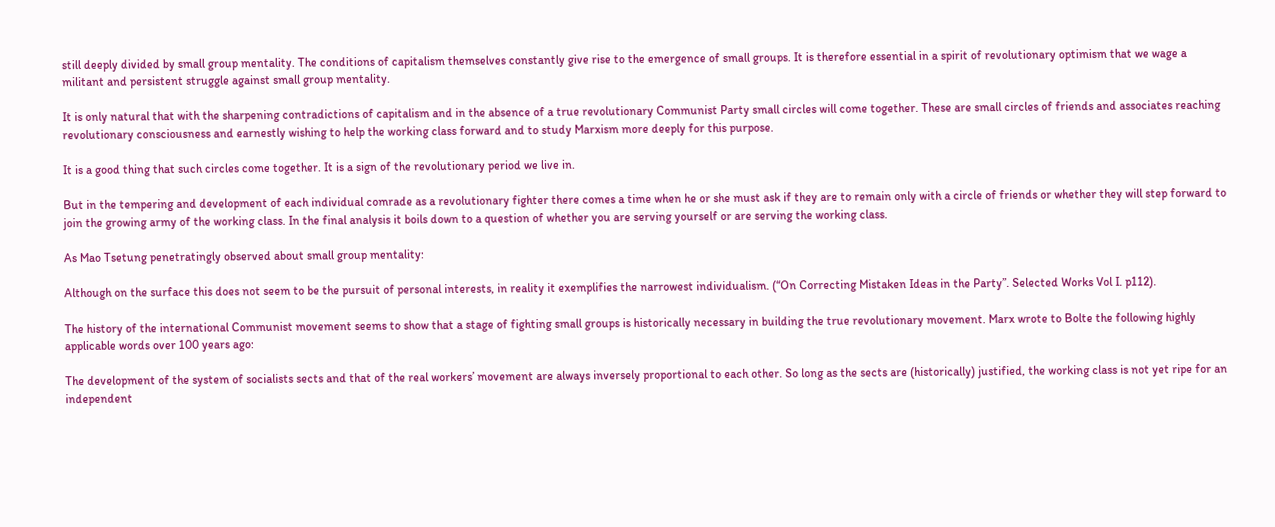still deeply divided by small group mentality. The conditions of capitalism themselves constantly give rise to the emergence of small groups. It is therefore essential in a spirit of revolutionary optimism that we wage a militant and persistent struggle against small group mentality.

It is only natural that with the sharpening contradictions of capitalism and in the absence of a true revolutionary Communist Party small circles will come together. These are small circles of friends and associates reaching revolutionary consciousness and earnestly wishing to help the working class forward and to study Marxism more deeply for this purpose.

It is a good thing that such circles come together. It is a sign of the revolutionary period we live in.

But in the tempering and development of each individual comrade as a revolutionary fighter there comes a time when he or she must ask if they are to remain only with a circle of friends or whether they will step forward to join the growing army of the working class. In the final analysis it boils down to a question of whether you are serving yourself or are serving the working class.

As Mao Tsetung penetratingly observed about small group mentality:

Although on the surface this does not seem to be the pursuit of personal interests, in reality it exemplifies the narrowest individualism. (“On Correcting Mistaken Ideas in the Party”. Selected Works Vol I. p112).

The history of the international Communist movement seems to show that a stage of fighting small groups is historically necessary in building the true revolutionary movement. Marx wrote to Bolte the following highly applicable words over 100 years ago:

The development of the system of socialists sects and that of the real workers’ movement are always inversely proportional to each other. So long as the sects are (historically) justified, the working class is not yet ripe for an independent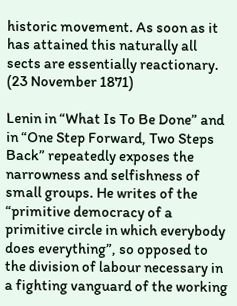historic movement. As soon as it has attained this naturally all sects are essentially reactionary. (23 November 1871)

Lenin in “What Is To Be Done” and in “One Step Forward, Two Steps Back” repeatedly exposes the narrowness and selfishness of small groups. He writes of the “primitive democracy of a primitive circle in which everybody does everything”, so opposed to the division of labour necessary in a fighting vanguard of the working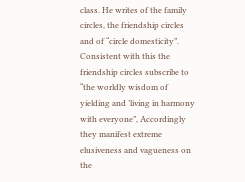class. He writes of the family circles, the friendship circles and of “circle domesticity”. Consistent with this the friendship circles subscribe to “the worldly wisdom of yielding and ’living in harmony with everyone”, Accordingly they manifest extreme elusiveness and vagueness on the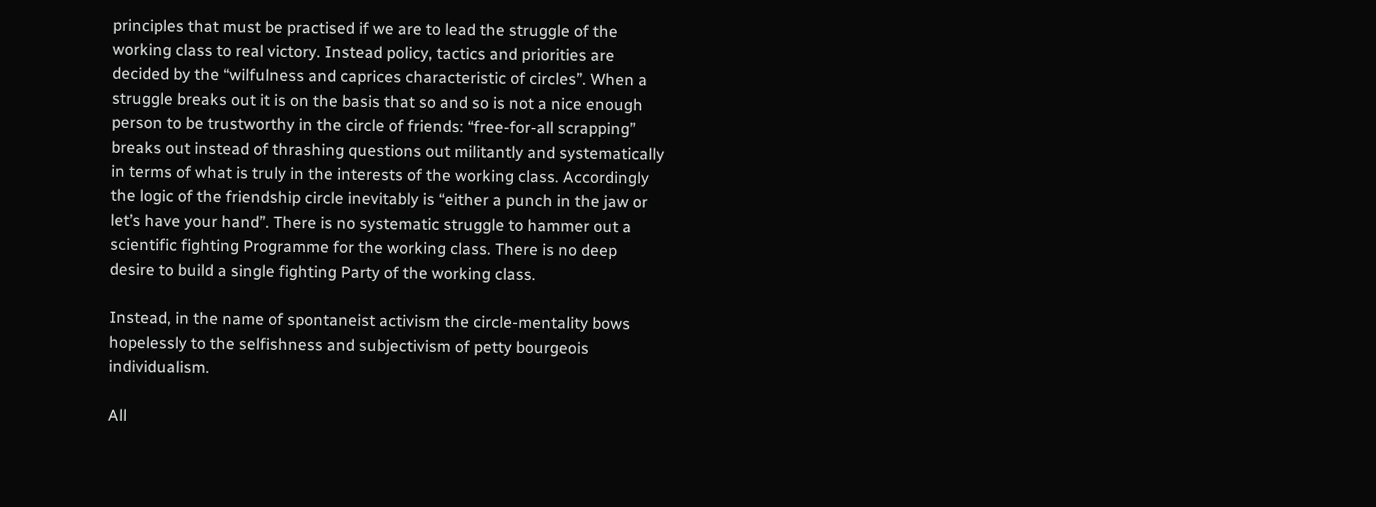principles that must be practised if we are to lead the struggle of the working class to real victory. Instead policy, tactics and priorities are decided by the “wilfulness and caprices characteristic of circles”. When a struggle breaks out it is on the basis that so and so is not a nice enough person to be trustworthy in the circle of friends: “free-for-all scrapping” breaks out instead of thrashing questions out militantly and systematically in terms of what is truly in the interests of the working class. Accordingly the logic of the friendship circle inevitably is “either a punch in the jaw or let’s have your hand”. There is no systematic struggle to hammer out a scientific fighting Programme for the working class. There is no deep desire to build a single fighting Party of the working class.

Instead, in the name of spontaneist activism the circle-mentality bows hopelessly to the selfishness and subjectivism of petty bourgeois individualism.

All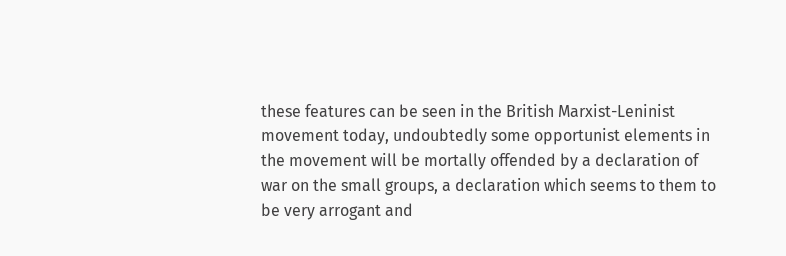these features can be seen in the British Marxist-Leninist movement today, undoubtedly some opportunist elements in the movement will be mortally offended by a declaration of war on the small groups, a declaration which seems to them to be very arrogant and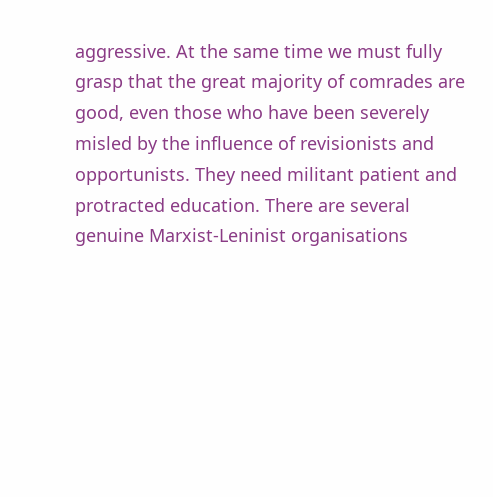aggressive. At the same time we must fully grasp that the great majority of comrades are good, even those who have been severely misled by the influence of revisionists and opportunists. They need militant patient and protracted education. There are several genuine Marxist-Leninist organisations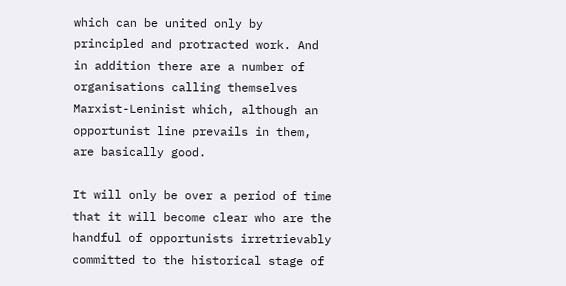which can be united only by principled and protracted work. And in addition there are a number of organisations calling themselves Marxist-Leninist which, although an opportunist line prevails in them, are basically good.

It will only be over a period of time that it will become clear who are the handful of opportunists irretrievably committed to the historical stage of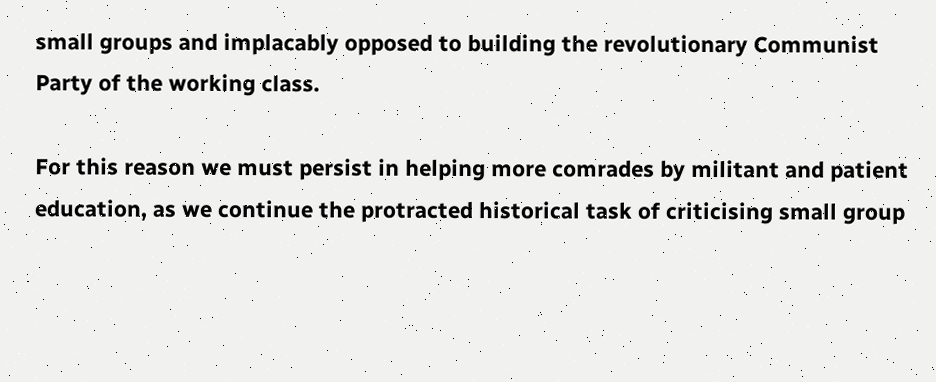small groups and implacably opposed to building the revolutionary Communist Party of the working class.

For this reason we must persist in helping more comrades by militant and patient education, as we continue the protracted historical task of criticising small group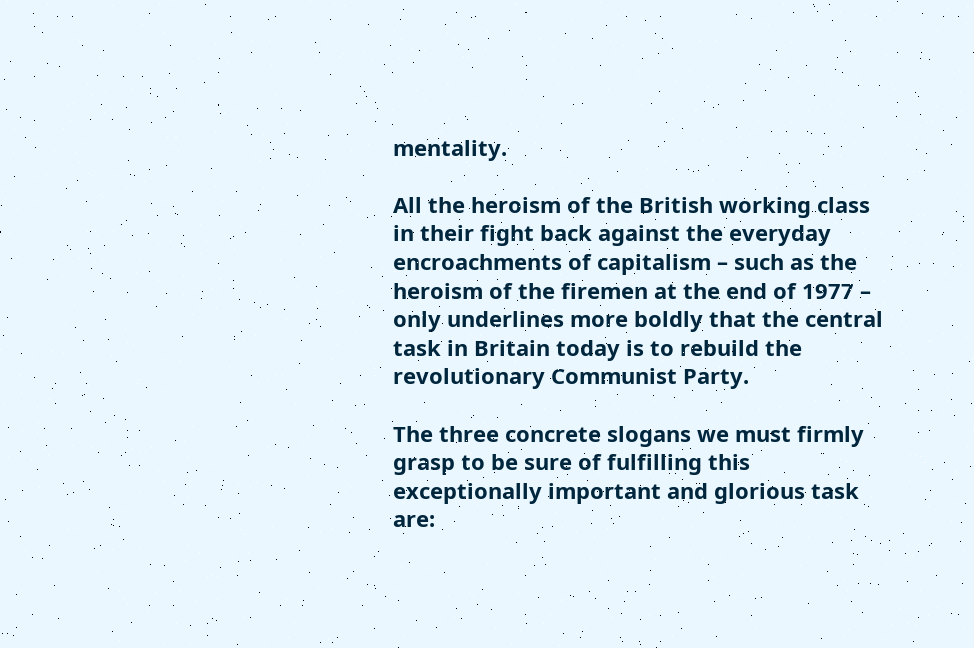mentality.

All the heroism of the British working class in their fight back against the everyday encroachments of capitalism – such as the heroism of the firemen at the end of 1977 – only underlines more boldly that the central task in Britain today is to rebuild the revolutionary Communist Party.

The three concrete slogans we must firmly grasp to be sure of fulfilling this exceptionally important and glorious task are: